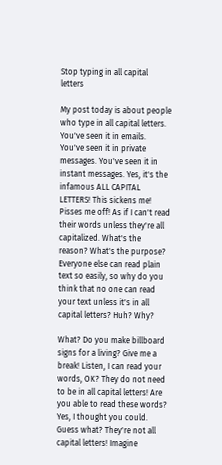Stop typing in all capital letters

My post today is about people who type in all capital letters. You've seen it in emails. You've seen it in private messages. You've seen it in instant messages. Yes, it's the infamous ALL CAPITAL LETTERS! This sickens me! Pisses me off! As if I can't read their words unless they're all capitalized. What's the reason? What's the purpose? Everyone else can read plain text so easily, so why do you think that no one can read your text unless it's in all capital letters? Huh? Why?

What? Do you make billboard signs for a living? Give me a break! Listen, I can read your words, OK? They do not need to be in all capital letters! Are you able to read these words? Yes, I thought you could. Guess what? They're not all capital letters! Imagine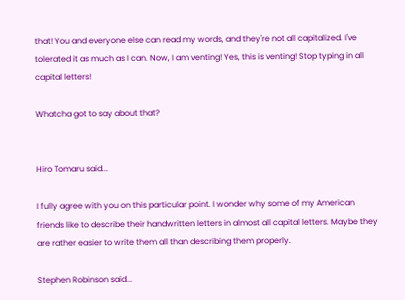that! You and everyone else can read my words, and they're not all capitalized. I've tolerated it as much as I can. Now, I am venting! Yes, this is venting! Stop typing in all capital letters!

Whatcha got to say about that?


Hiro Tomaru said...

I fully agree with you on this particular point. I wonder why some of my American friends like to describe their handwritten letters in almost all capital letters. Maybe they are rather easier to write them all than describing them properly.

Stephen Robinson said...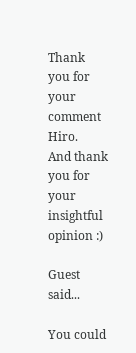Thank you for your comment Hiro.
And thank you for your insightful opinion :)

Guest said...

You could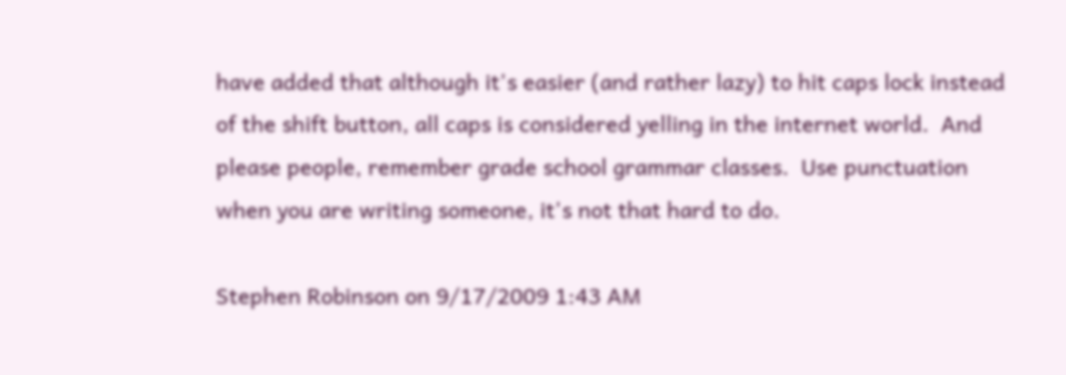have added that although it's easier (and rather lazy) to hit caps lock instead of the shift button, all caps is considered yelling in the internet world.  And please people, remember grade school grammar classes.  Use punctuation when you are writing someone, it's not that hard to do.

Stephen Robinson on 9/17/2009 1:43 AM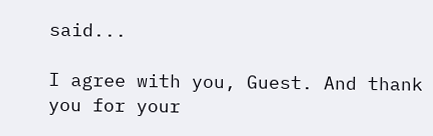said...

I agree with you, Guest. And thank you for your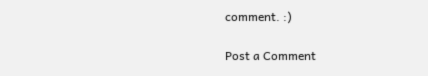comment. :)

Post a Comment